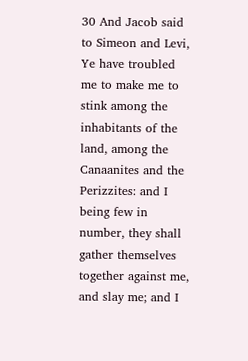30 And Jacob said to Simeon and Levi, Ye have troubled me to make me to stink among the inhabitants of the land, among the Canaanites and the Perizzites: and I being few in number, they shall gather themselves together against me, and slay me; and I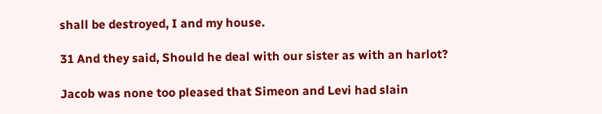shall be destroyed, I and my house.

31 And they said, Should he deal with our sister as with an harlot?

Jacob was none too pleased that Simeon and Levi had slain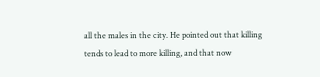all the males in the city. He pointed out that killing tends to lead to more killing, and that now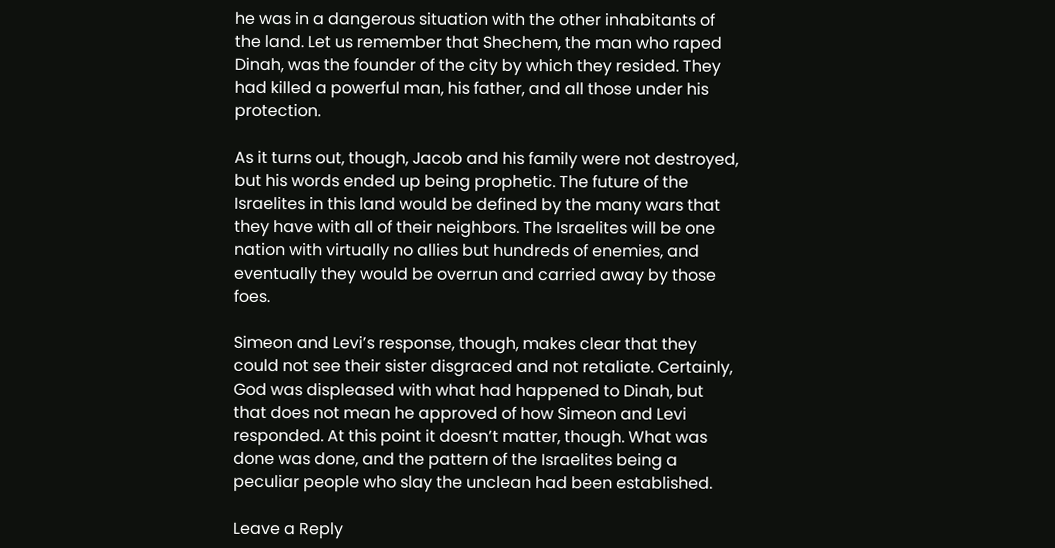he was in a dangerous situation with the other inhabitants of the land. Let us remember that Shechem, the man who raped Dinah, was the founder of the city by which they resided. They had killed a powerful man, his father, and all those under his protection.

As it turns out, though, Jacob and his family were not destroyed, but his words ended up being prophetic. The future of the Israelites in this land would be defined by the many wars that they have with all of their neighbors. The Israelites will be one nation with virtually no allies but hundreds of enemies, and eventually they would be overrun and carried away by those foes.

Simeon and Levi’s response, though, makes clear that they could not see their sister disgraced and not retaliate. Certainly, God was displeased with what had happened to Dinah, but that does not mean he approved of how Simeon and Levi responded. At this point it doesn’t matter, though. What was done was done, and the pattern of the Israelites being a peculiar people who slay the unclean had been established.

Leave a Reply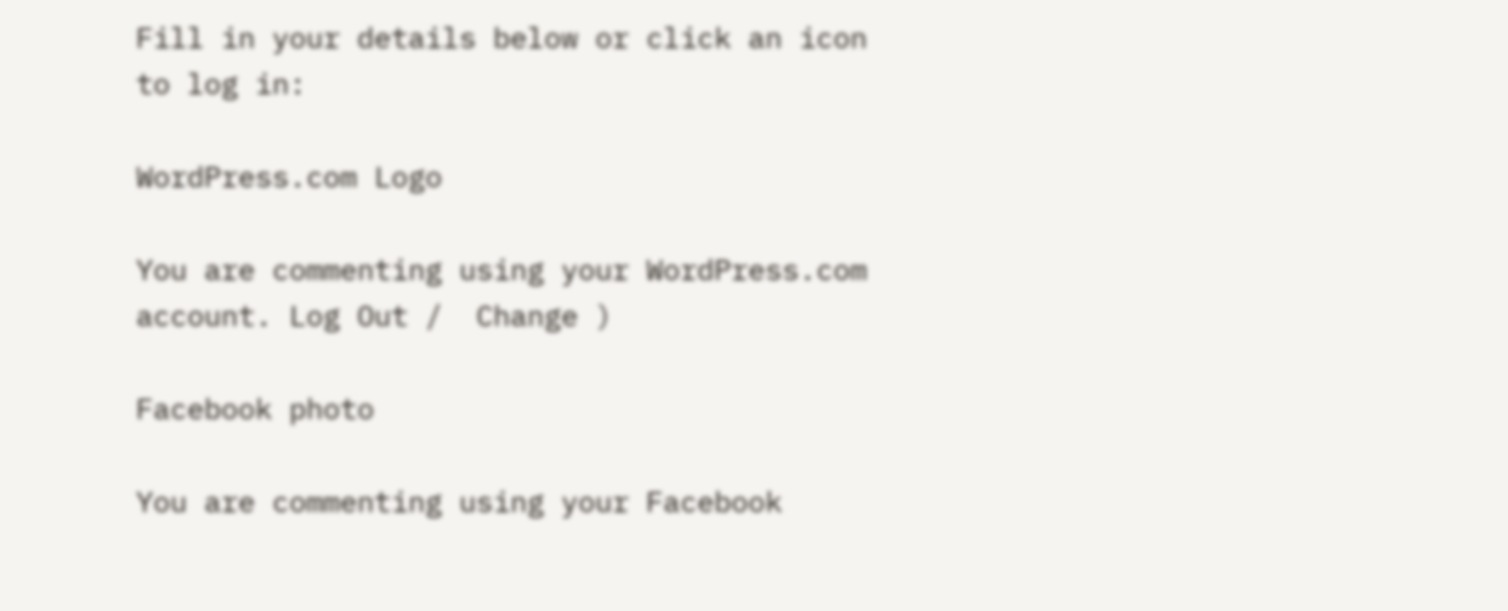Fill in your details below or click an icon to log in:

WordPress.com Logo

You are commenting using your WordPress.com account. Log Out /  Change )

Facebook photo

You are commenting using your Facebook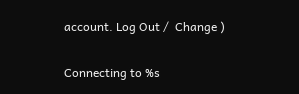account. Log Out /  Change )

Connecting to %s